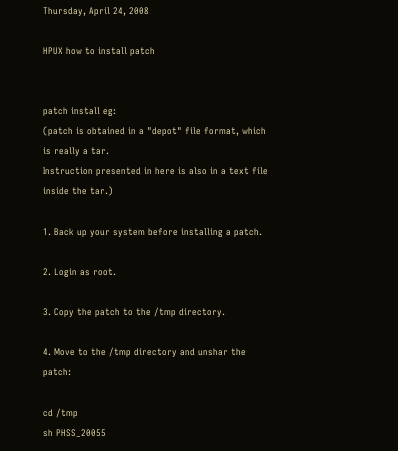Thursday, April 24, 2008

HPUX how to install patch


patch install eg:
(patch is obtained in a "depot" file format, which is really a tar.
Instruction presented in here is also in a text file inside the tar.)

1. Back up your system before installing a patch.

2. Login as root.

3. Copy the patch to the /tmp directory.

4. Move to the /tmp directory and unshar the patch:

cd /tmp
sh PHSS_20055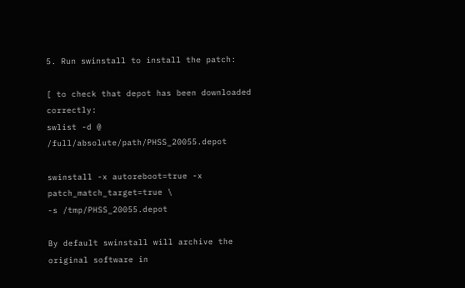5. Run swinstall to install the patch:

[ to check that depot has been downloaded correctly:
swlist -d @ /full/absolute/path/PHSS_20055.depot

swinstall -x autoreboot=true -x patch_match_target=true \
-s /tmp/PHSS_20055.depot

By default swinstall will archive the original software in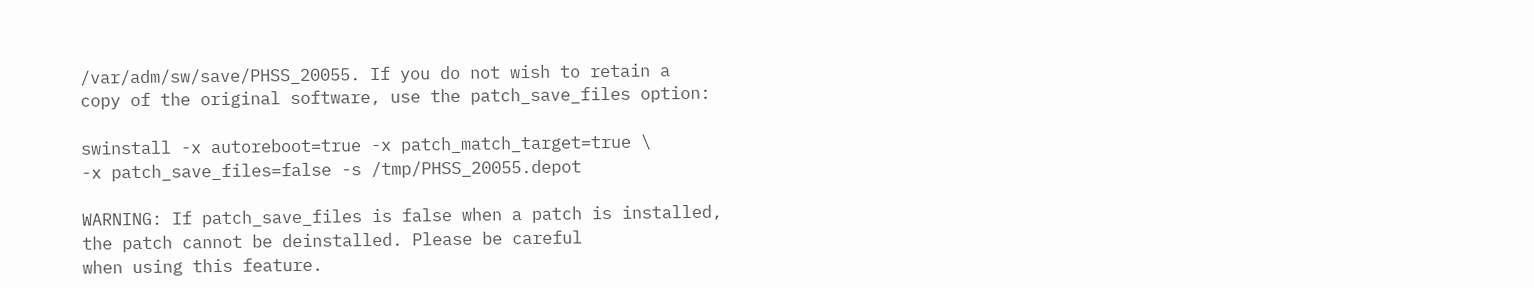/var/adm/sw/save/PHSS_20055. If you do not wish to retain a
copy of the original software, use the patch_save_files option:

swinstall -x autoreboot=true -x patch_match_target=true \
-x patch_save_files=false -s /tmp/PHSS_20055.depot

WARNING: If patch_save_files is false when a patch is installed,
the patch cannot be deinstalled. Please be careful
when using this feature.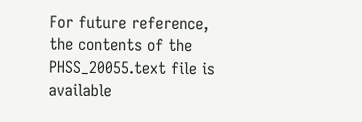For future reference, the contents of the PHSS_20055.text file is
available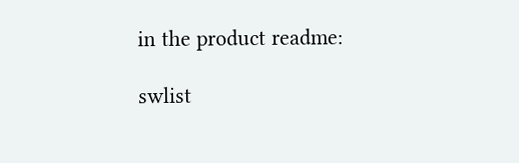in the product readme:

swlist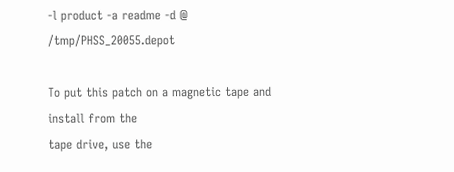-l product -a readme -d @ /tmp/PHSS_20055.depot

To put this patch on a magnetic tape and install from the
tape drive, use the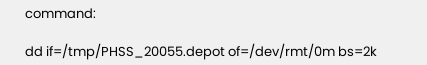command:

dd if=/tmp/PHSS_20055.depot of=/dev/rmt/0m bs=2k